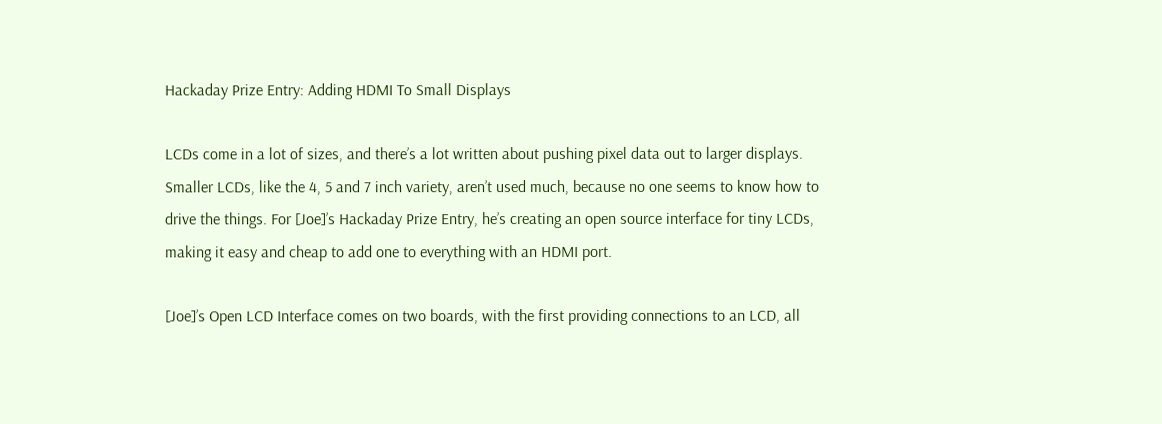Hackaday Prize Entry: Adding HDMI To Small Displays

LCDs come in a lot of sizes, and there’s a lot written about pushing pixel data out to larger displays. Smaller LCDs, like the 4, 5 and 7 inch variety, aren’t used much, because no one seems to know how to drive the things. For [Joe]’s Hackaday Prize Entry, he’s creating an open source interface for tiny LCDs, making it easy and cheap to add one to everything with an HDMI port.

[Joe]’s Open LCD Interface comes on two boards, with the first providing connections to an LCD, all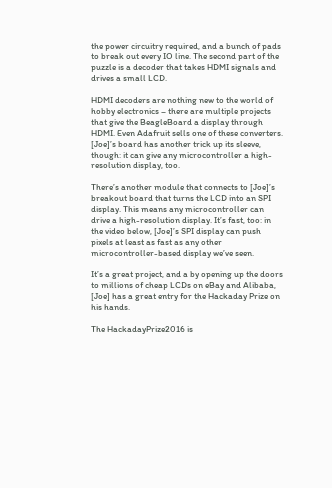the power circuitry required, and a bunch of pads to break out every IO line. The second part of the puzzle is a decoder that takes HDMI signals and drives a small LCD.

HDMI decoders are nothing new to the world of hobby electronics – there are multiple projects that give the BeagleBoard a display through HDMI. Even Adafruit sells one of these converters. [Joe]’s board has another trick up its sleeve, though: it can give any microcontroller a high-resolution display, too.

There’s another module that connects to [Joe]’s breakout board that turns the LCD into an SPI display. This means any microcontroller can drive a high-resolution display. It’s fast, too: in the video below, [Joe]’s SPI display can push pixels at least as fast as any other microcontroller-based display we’ve seen.

It’s a great project, and a by opening up the doors to millions of cheap LCDs on eBay and Alibaba, [Joe] has a great entry for the Hackaday Prize on his hands.

The HackadayPrize2016 is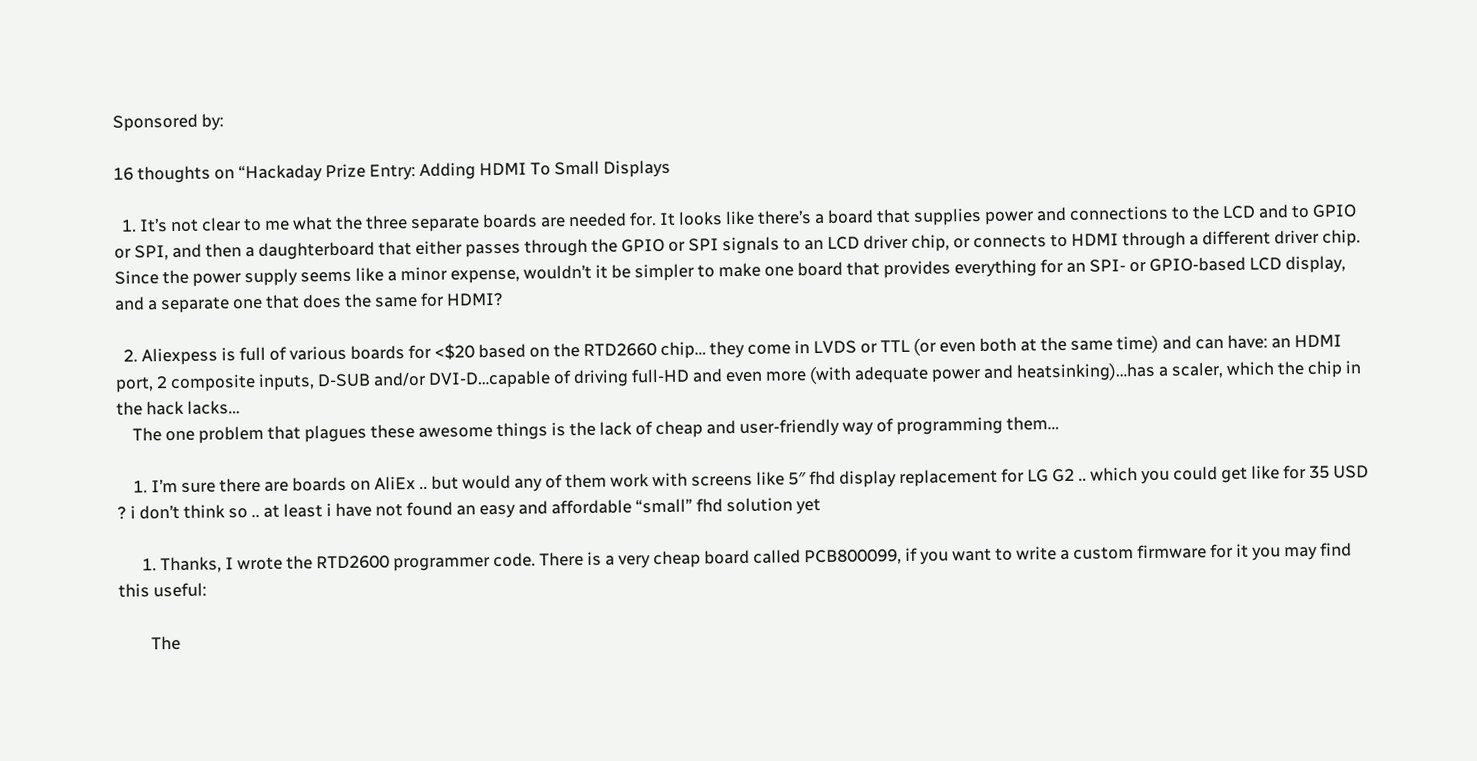Sponsored by:

16 thoughts on “Hackaday Prize Entry: Adding HDMI To Small Displays

  1. It’s not clear to me what the three separate boards are needed for. It looks like there’s a board that supplies power and connections to the LCD and to GPIO or SPI, and then a daughterboard that either passes through the GPIO or SPI signals to an LCD driver chip, or connects to HDMI through a different driver chip. Since the power supply seems like a minor expense, wouldn’t it be simpler to make one board that provides everything for an SPI- or GPIO-based LCD display, and a separate one that does the same for HDMI?

  2. Aliexpess is full of various boards for <$20 based on the RTD2660 chip… they come in LVDS or TTL (or even both at the same time) and can have: an HDMI port, 2 composite inputs, D-SUB and/or DVI-D…capable of driving full-HD and even more (with adequate power and heatsinking)…has a scaler, which the chip in the hack lacks…
    The one problem that plagues these awesome things is the lack of cheap and user-friendly way of programming them…

    1. I’m sure there are boards on AliEx .. but would any of them work with screens like 5″ fhd display replacement for LG G2 .. which you could get like for 35 USD ? i don’t think so .. at least i have not found an easy and affordable “small” fhd solution yet

      1. Thanks, I wrote the RTD2600 programmer code. There is a very cheap board called PCB800099, if you want to write a custom firmware for it you may find this useful:

        The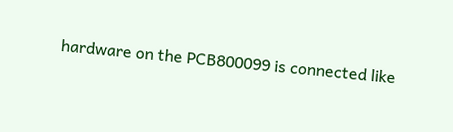hardware on the PCB800099 is connected like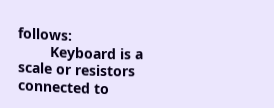follows:
        Keyboard is a scale or resistors connected to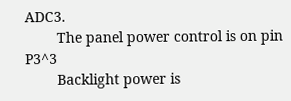ADC3.
        The panel power control is on pin P3^3
        Backlight power is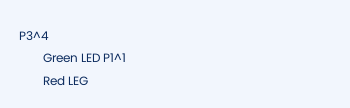P3^4
        Green LED P1^1
        Red LEG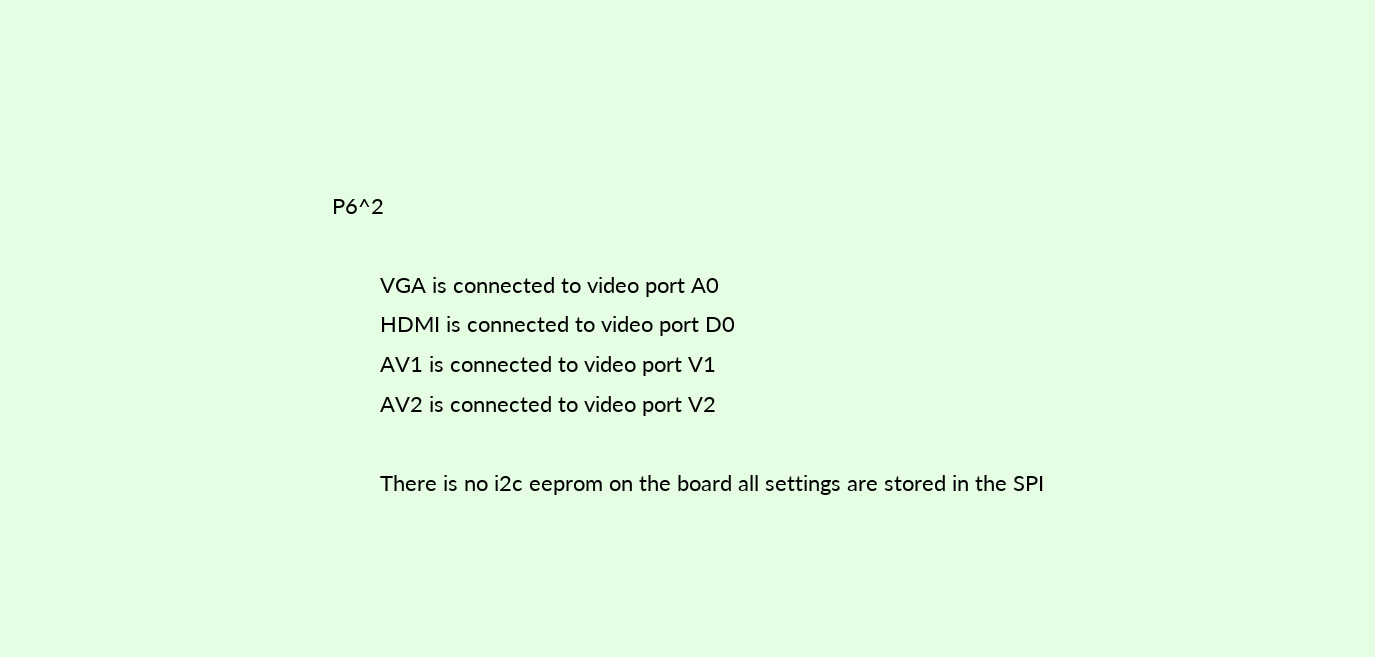P6^2

        VGA is connected to video port A0
        HDMI is connected to video port D0
        AV1 is connected to video port V1
        AV2 is connected to video port V2

        There is no i2c eeprom on the board all settings are stored in the SPI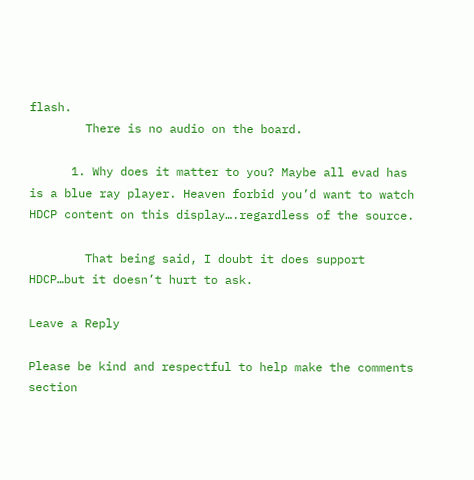flash.
        There is no audio on the board.

      1. Why does it matter to you? Maybe all evad has is a blue ray player. Heaven forbid you’d want to watch HDCP content on this display….regardless of the source.

        That being said, I doubt it does support HDCP…but it doesn’t hurt to ask.

Leave a Reply

Please be kind and respectful to help make the comments section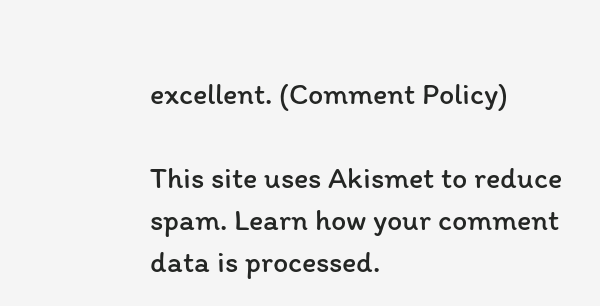excellent. (Comment Policy)

This site uses Akismet to reduce spam. Learn how your comment data is processed.